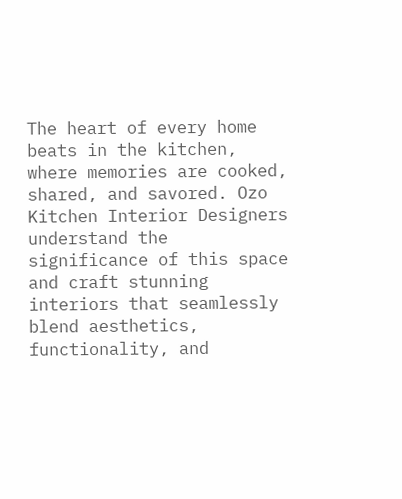The heart of every home beats in the kitchen, where memories are cooked, shared, and savored. Ozo Kitchen Interior Designers understand the significance of this space and craft stunning interiors that seamlessly blend aesthetics, functionality, and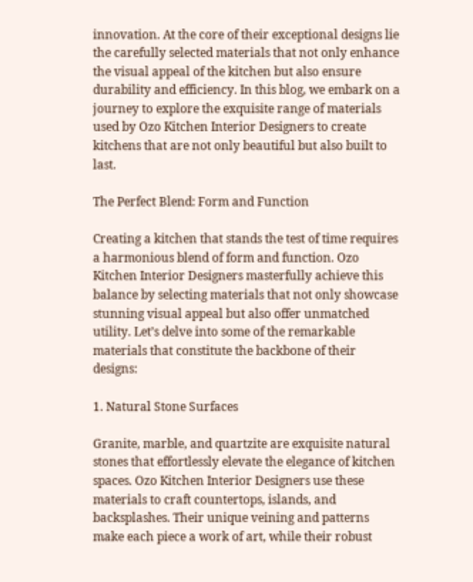innovation. At the core of their exceptional designs lie the carefully selected materials that not only enhance the visual appeal of the kitchen but also ensure durability and efficiency. In this blog, we embark on a journey to explore the exquisite range of materials used by Ozo Kitchen Interior Designers to create kitchens that are not only beautiful but also built to last.

The Perfect Blend: Form and Function

Creating a kitchen that stands the test of time requires a harmonious blend of form and function. Ozo Kitchen Interior Designers masterfully achieve this balance by selecting materials that not only showcase stunning visual appeal but also offer unmatched utility. Let’s delve into some of the remarkable materials that constitute the backbone of their designs:

1. Natural Stone Surfaces

Granite, marble, and quartzite are exquisite natural stones that effortlessly elevate the elegance of kitchen spaces. Ozo Kitchen Interior Designers use these materials to craft countertops, islands, and backsplashes. Their unique veining and patterns make each piece a work of art, while their robust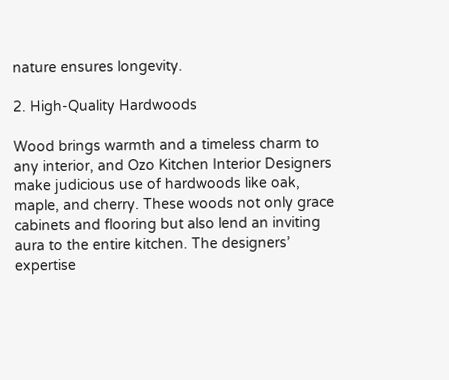nature ensures longevity.

2. High-Quality Hardwoods

Wood brings warmth and a timeless charm to any interior, and Ozo Kitchen Interior Designers make judicious use of hardwoods like oak, maple, and cherry. These woods not only grace cabinets and flooring but also lend an inviting aura to the entire kitchen. The designers’ expertise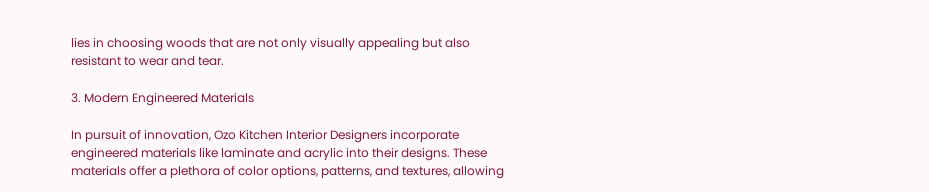lies in choosing woods that are not only visually appealing but also resistant to wear and tear.

3. Modern Engineered Materials

In pursuit of innovation, Ozo Kitchen Interior Designers incorporate engineered materials like laminate and acrylic into their designs. These materials offer a plethora of color options, patterns, and textures, allowing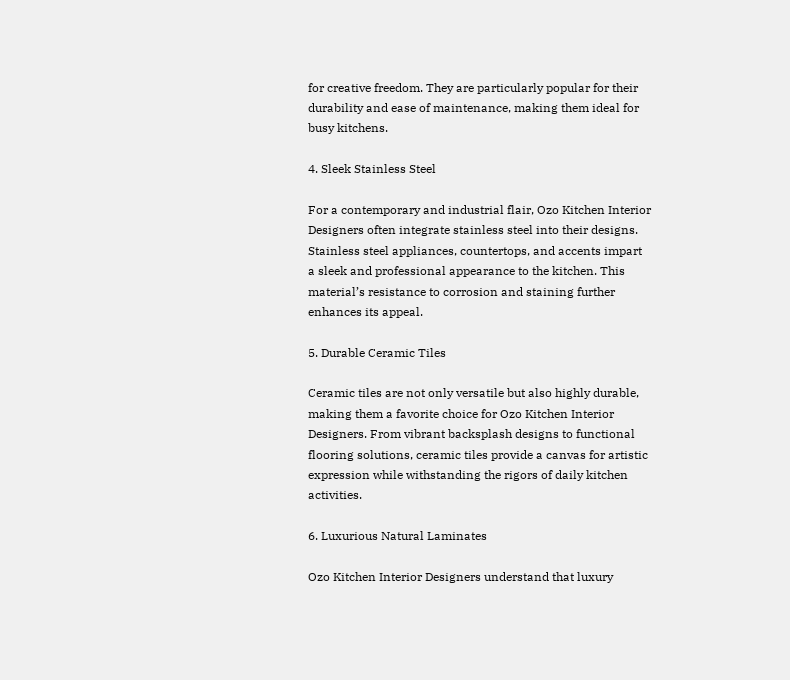for creative freedom. They are particularly popular for their durability and ease of maintenance, making them ideal for busy kitchens.

4. Sleek Stainless Steel

For a contemporary and industrial flair, Ozo Kitchen Interior Designers often integrate stainless steel into their designs. Stainless steel appliances, countertops, and accents impart a sleek and professional appearance to the kitchen. This material’s resistance to corrosion and staining further enhances its appeal.

5. Durable Ceramic Tiles

Ceramic tiles are not only versatile but also highly durable, making them a favorite choice for Ozo Kitchen Interior Designers. From vibrant backsplash designs to functional flooring solutions, ceramic tiles provide a canvas for artistic expression while withstanding the rigors of daily kitchen activities.

6. Luxurious Natural Laminates

Ozo Kitchen Interior Designers understand that luxury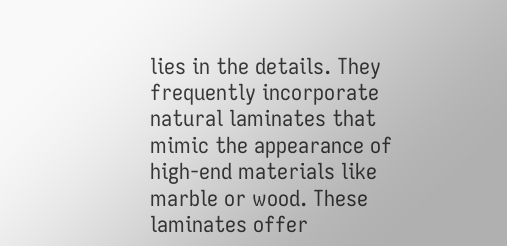lies in the details. They frequently incorporate natural laminates that mimic the appearance of high-end materials like marble or wood. These laminates offer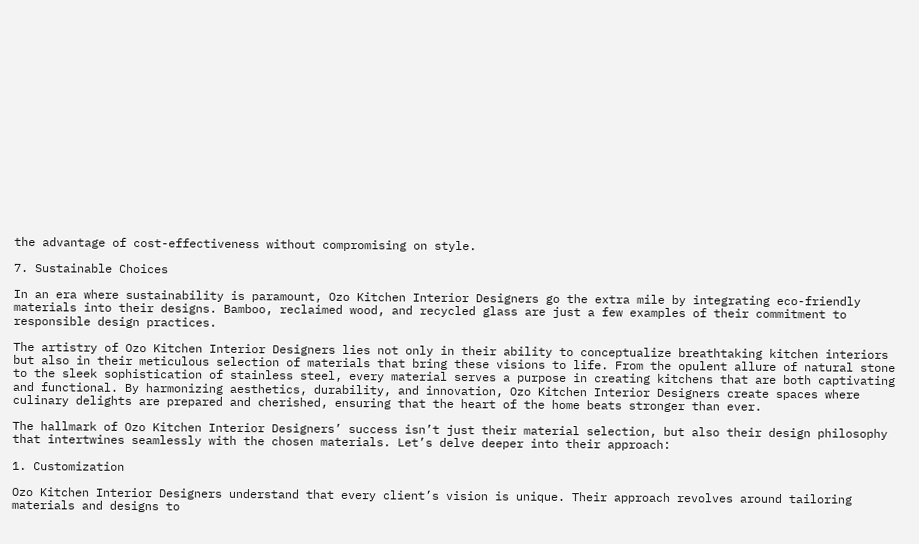the advantage of cost-effectiveness without compromising on style.

7. Sustainable Choices

In an era where sustainability is paramount, Ozo Kitchen Interior Designers go the extra mile by integrating eco-friendly materials into their designs. Bamboo, reclaimed wood, and recycled glass are just a few examples of their commitment to responsible design practices.

The artistry of Ozo Kitchen Interior Designers lies not only in their ability to conceptualize breathtaking kitchen interiors but also in their meticulous selection of materials that bring these visions to life. From the opulent allure of natural stone to the sleek sophistication of stainless steel, every material serves a purpose in creating kitchens that are both captivating and functional. By harmonizing aesthetics, durability, and innovation, Ozo Kitchen Interior Designers create spaces where culinary delights are prepared and cherished, ensuring that the heart of the home beats stronger than ever.

The hallmark of Ozo Kitchen Interior Designers’ success isn’t just their material selection, but also their design philosophy that intertwines seamlessly with the chosen materials. Let’s delve deeper into their approach:

1. Customization

Ozo Kitchen Interior Designers understand that every client’s vision is unique. Their approach revolves around tailoring materials and designs to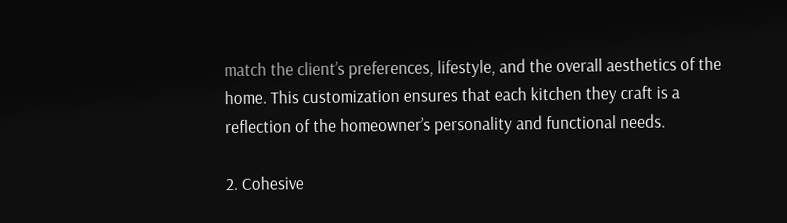match the client’s preferences, lifestyle, and the overall aesthetics of the home. This customization ensures that each kitchen they craft is a reflection of the homeowner’s personality and functional needs.

2. Cohesive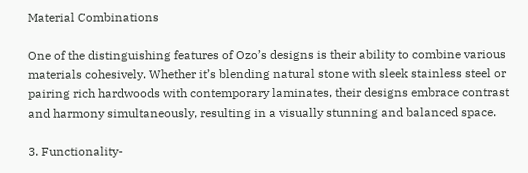Material Combinations

One of the distinguishing features of Ozo’s designs is their ability to combine various materials cohesively. Whether it’s blending natural stone with sleek stainless steel or pairing rich hardwoods with contemporary laminates, their designs embrace contrast and harmony simultaneously, resulting in a visually stunning and balanced space.

3. Functionality-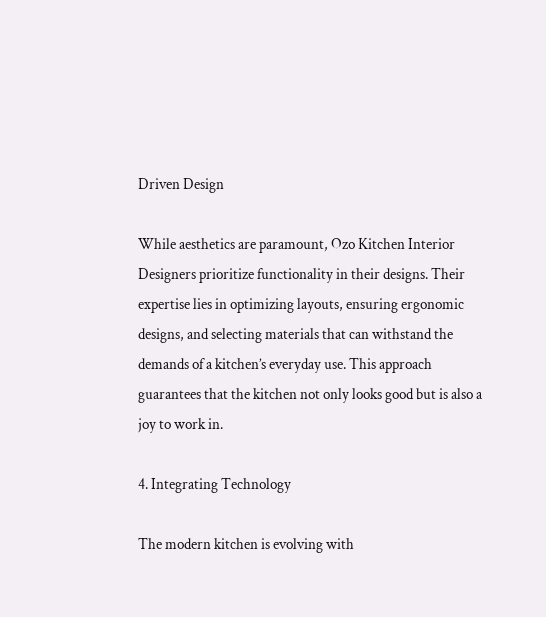Driven Design

While aesthetics are paramount, Ozo Kitchen Interior Designers prioritize functionality in their designs. Their expertise lies in optimizing layouts, ensuring ergonomic designs, and selecting materials that can withstand the demands of a kitchen’s everyday use. This approach guarantees that the kitchen not only looks good but is also a joy to work in.

4. Integrating Technology

The modern kitchen is evolving with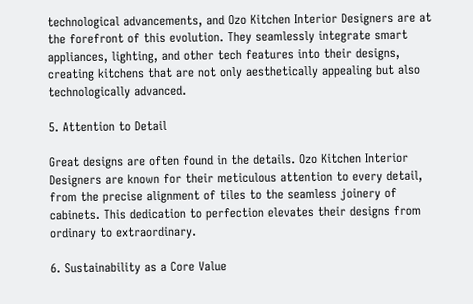technological advancements, and Ozo Kitchen Interior Designers are at the forefront of this evolution. They seamlessly integrate smart appliances, lighting, and other tech features into their designs, creating kitchens that are not only aesthetically appealing but also technologically advanced.

5. Attention to Detail

Great designs are often found in the details. Ozo Kitchen Interior Designers are known for their meticulous attention to every detail, from the precise alignment of tiles to the seamless joinery of cabinets. This dedication to perfection elevates their designs from ordinary to extraordinary.

6. Sustainability as a Core Value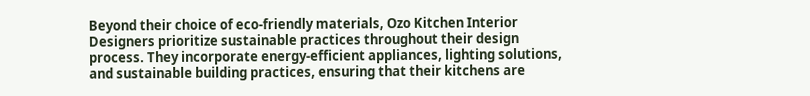Beyond their choice of eco-friendly materials, Ozo Kitchen Interior Designers prioritize sustainable practices throughout their design process. They incorporate energy-efficient appliances, lighting solutions, and sustainable building practices, ensuring that their kitchens are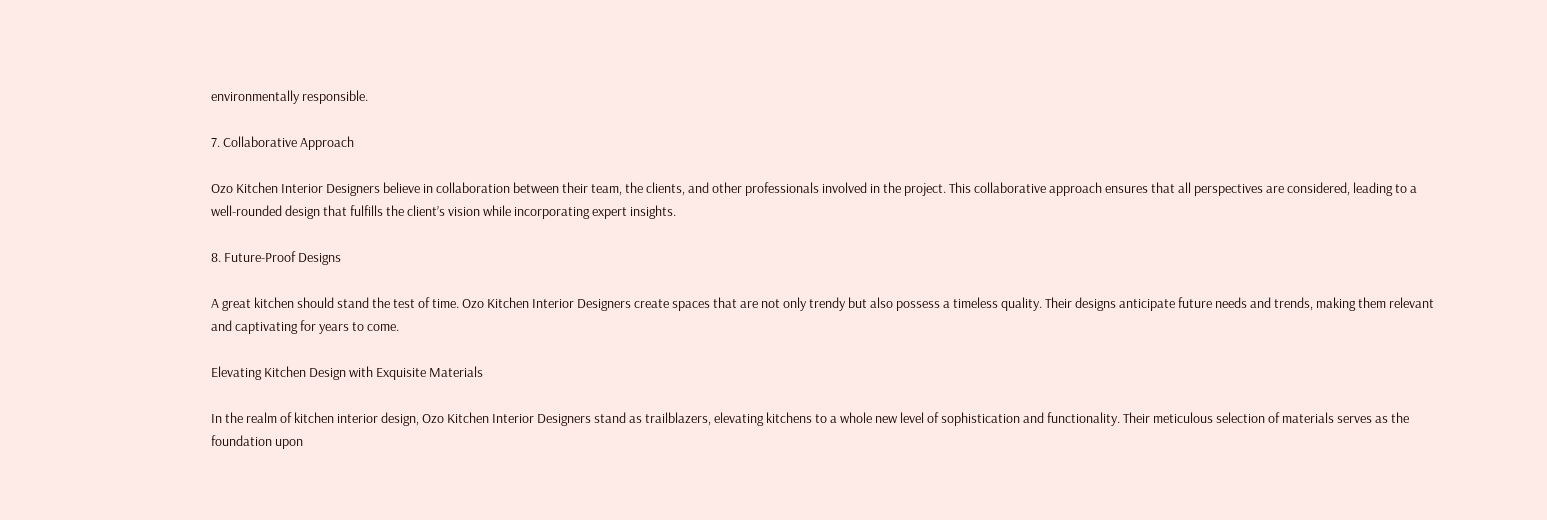environmentally responsible.

7. Collaborative Approach

Ozo Kitchen Interior Designers believe in collaboration between their team, the clients, and other professionals involved in the project. This collaborative approach ensures that all perspectives are considered, leading to a well-rounded design that fulfills the client’s vision while incorporating expert insights.

8. Future-Proof Designs

A great kitchen should stand the test of time. Ozo Kitchen Interior Designers create spaces that are not only trendy but also possess a timeless quality. Their designs anticipate future needs and trends, making them relevant and captivating for years to come.

Elevating Kitchen Design with Exquisite Materials

In the realm of kitchen interior design, Ozo Kitchen Interior Designers stand as trailblazers, elevating kitchens to a whole new level of sophistication and functionality. Their meticulous selection of materials serves as the foundation upon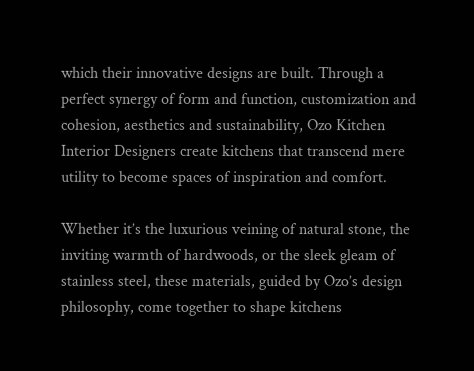which their innovative designs are built. Through a perfect synergy of form and function, customization and cohesion, aesthetics and sustainability, Ozo Kitchen Interior Designers create kitchens that transcend mere utility to become spaces of inspiration and comfort.

Whether it’s the luxurious veining of natural stone, the inviting warmth of hardwoods, or the sleek gleam of stainless steel, these materials, guided by Ozo’s design philosophy, come together to shape kitchens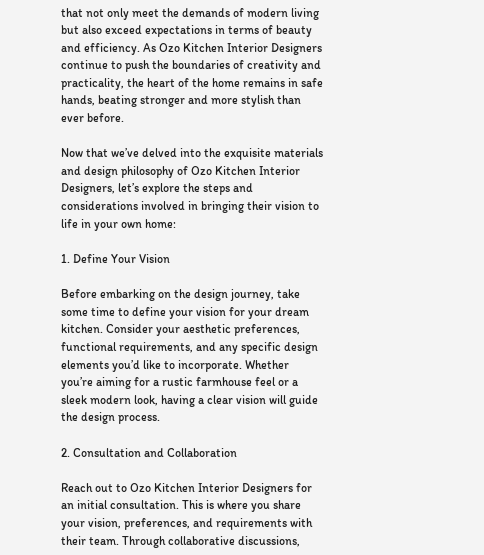that not only meet the demands of modern living but also exceed expectations in terms of beauty and efficiency. As Ozo Kitchen Interior Designers continue to push the boundaries of creativity and practicality, the heart of the home remains in safe hands, beating stronger and more stylish than ever before.

Now that we’ve delved into the exquisite materials and design philosophy of Ozo Kitchen Interior Designers, let’s explore the steps and considerations involved in bringing their vision to life in your own home:

1. Define Your Vision

Before embarking on the design journey, take some time to define your vision for your dream kitchen. Consider your aesthetic preferences, functional requirements, and any specific design elements you’d like to incorporate. Whether you’re aiming for a rustic farmhouse feel or a sleek modern look, having a clear vision will guide the design process.

2. Consultation and Collaboration

Reach out to Ozo Kitchen Interior Designers for an initial consultation. This is where you share your vision, preferences, and requirements with their team. Through collaborative discussions,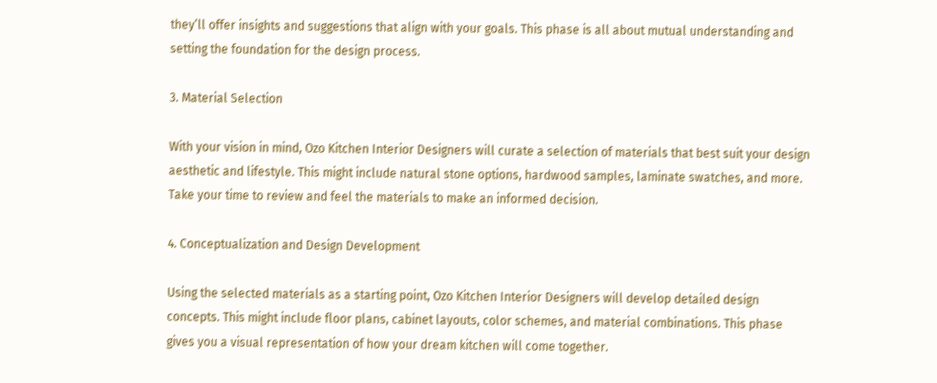they’ll offer insights and suggestions that align with your goals. This phase is all about mutual understanding and setting the foundation for the design process.

3. Material Selection

With your vision in mind, Ozo Kitchen Interior Designers will curate a selection of materials that best suit your design aesthetic and lifestyle. This might include natural stone options, hardwood samples, laminate swatches, and more. Take your time to review and feel the materials to make an informed decision.

4. Conceptualization and Design Development

Using the selected materials as a starting point, Ozo Kitchen Interior Designers will develop detailed design concepts. This might include floor plans, cabinet layouts, color schemes, and material combinations. This phase gives you a visual representation of how your dream kitchen will come together.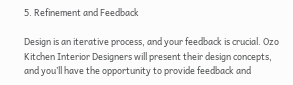5. Refinement and Feedback

Design is an iterative process, and your feedback is crucial. Ozo Kitchen Interior Designers will present their design concepts, and you’ll have the opportunity to provide feedback and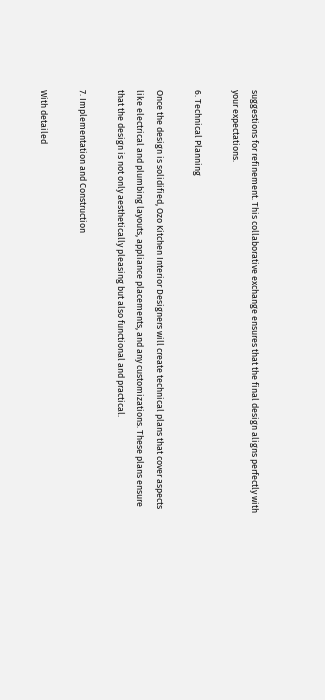suggestions for refinement. This collaborative exchange ensures that the final design aligns perfectly with your expectations.

6. Technical Planning

Once the design is solidified, Ozo Kitchen Interior Designers will create technical plans that cover aspects like electrical and plumbing layouts, appliance placements, and any customizations. These plans ensure that the design is not only aesthetically pleasing but also functional and practical.

7. Implementation and Construction

With detailed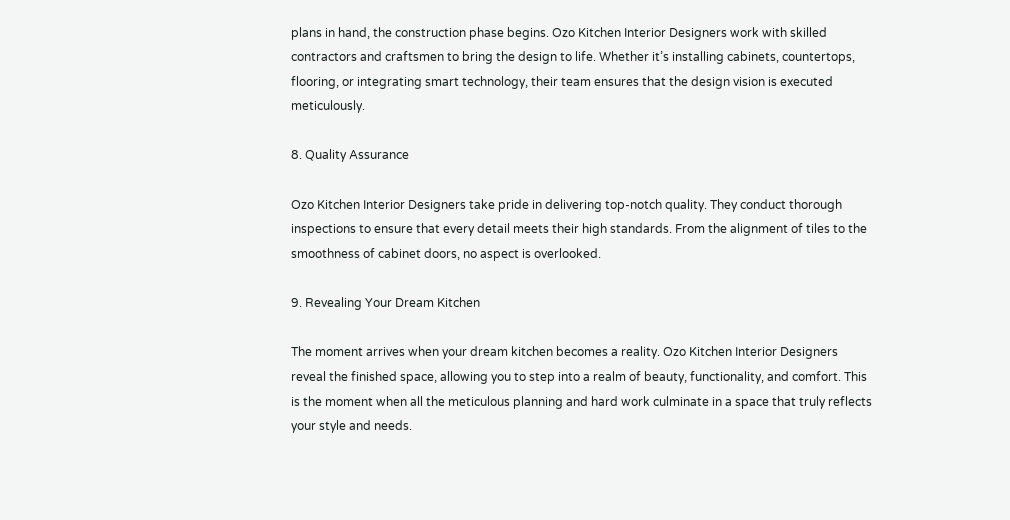plans in hand, the construction phase begins. Ozo Kitchen Interior Designers work with skilled contractors and craftsmen to bring the design to life. Whether it’s installing cabinets, countertops, flooring, or integrating smart technology, their team ensures that the design vision is executed meticulously.

8. Quality Assurance

Ozo Kitchen Interior Designers take pride in delivering top-notch quality. They conduct thorough inspections to ensure that every detail meets their high standards. From the alignment of tiles to the smoothness of cabinet doors, no aspect is overlooked.

9. Revealing Your Dream Kitchen

The moment arrives when your dream kitchen becomes a reality. Ozo Kitchen Interior Designers reveal the finished space, allowing you to step into a realm of beauty, functionality, and comfort. This is the moment when all the meticulous planning and hard work culminate in a space that truly reflects your style and needs.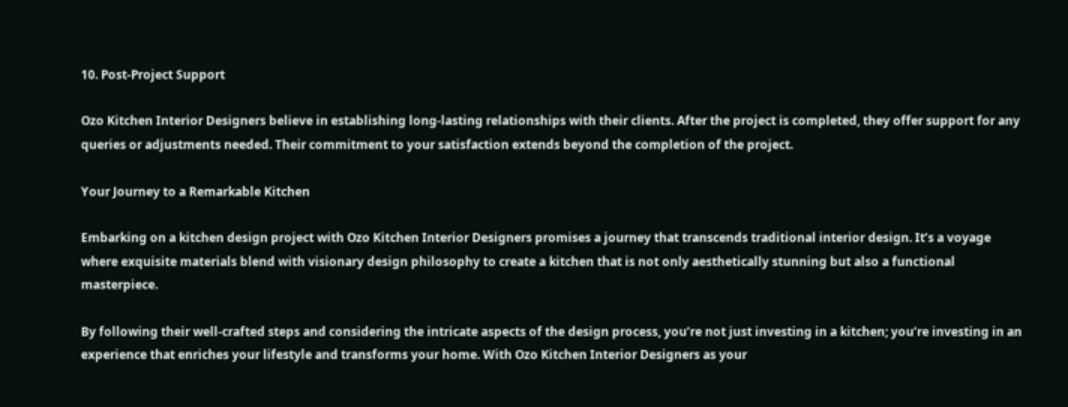10. Post-Project Support

Ozo Kitchen Interior Designers believe in establishing long-lasting relationships with their clients. After the project is completed, they offer support for any queries or adjustments needed. Their commitment to your satisfaction extends beyond the completion of the project.

Your Journey to a Remarkable Kitchen

Embarking on a kitchen design project with Ozo Kitchen Interior Designers promises a journey that transcends traditional interior design. It’s a voyage where exquisite materials blend with visionary design philosophy to create a kitchen that is not only aesthetically stunning but also a functional masterpiece.

By following their well-crafted steps and considering the intricate aspects of the design process, you’re not just investing in a kitchen; you’re investing in an experience that enriches your lifestyle and transforms your home. With Ozo Kitchen Interior Designers as your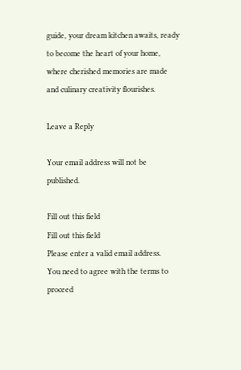guide, your dream kitchen awaits, ready to become the heart of your home, where cherished memories are made and culinary creativity flourishes.

Leave a Reply

Your email address will not be published.

Fill out this field
Fill out this field
Please enter a valid email address.
You need to agree with the terms to proceed